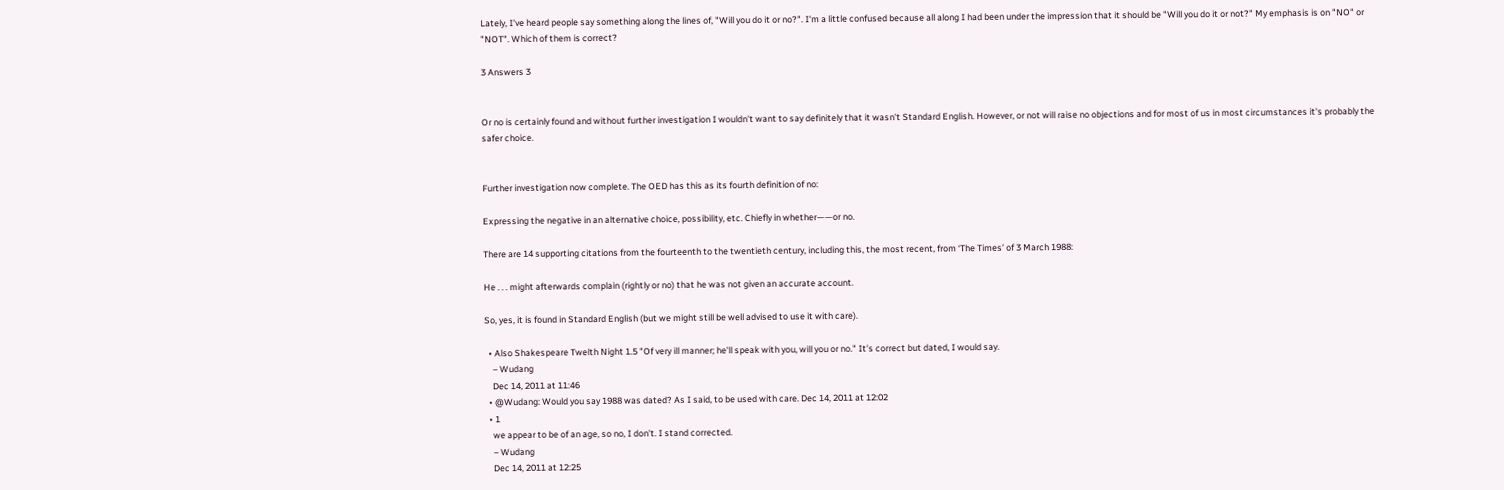Lately, I've heard people say something along the lines of, "Will you do it or no?". I'm a little confused because all along I had been under the impression that it should be "Will you do it or not?" My emphasis is on "NO" or "NOT". Which of them is correct?

3 Answers 3


Or no is certainly found and without further investigation I wouldn't want to say definitely that it wasn't Standard English. However, or not will raise no objections and for most of us in most circumstances it's probably the safer choice.


Further investigation now complete. The OED has this as its fourth definition of no:

Expressing the negative in an alternative choice, possibility, etc. Chiefly in whether——or no.

There are 14 supporting citations from the fourteenth to the twentieth century, including this, the most recent, from ‘The Times’ of 3 March 1988:

He . . . might afterwards complain (rightly or no) that he was not given an accurate account.

So, yes, it is found in Standard English (but we might still be well advised to use it with care).

  • Also Shakespeare Twelth Night 1.5 "Of very ill manner; he'll speak with you, will you or no." It's correct but dated, I would say.
    – Wudang
    Dec 14, 2011 at 11:46
  • @Wudang: Would you say 1988 was dated? As I said, to be used with care. Dec 14, 2011 at 12:02
  • 1
    we appear to be of an age, so no, I don't. I stand corrected.
    – Wudang
    Dec 14, 2011 at 12:25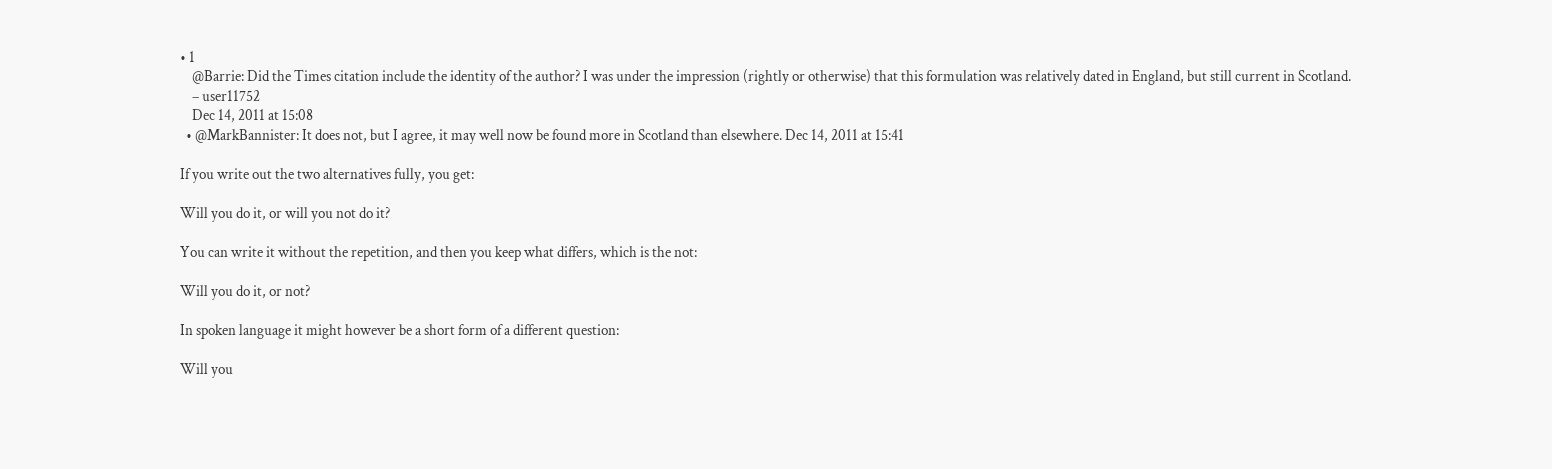• 1
    @Barrie: Did the Times citation include the identity of the author? I was under the impression (rightly or otherwise) that this formulation was relatively dated in England, but still current in Scotland.
    – user11752
    Dec 14, 2011 at 15:08
  • @MarkBannister: It does not, but I agree, it may well now be found more in Scotland than elsewhere. Dec 14, 2011 at 15:41

If you write out the two alternatives fully, you get:

Will you do it, or will you not do it?

You can write it without the repetition, and then you keep what differs, which is the not:

Will you do it, or not?

In spoken language it might however be a short form of a different question:

Will you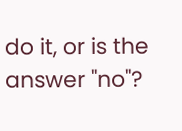do it, or is the answer "no"?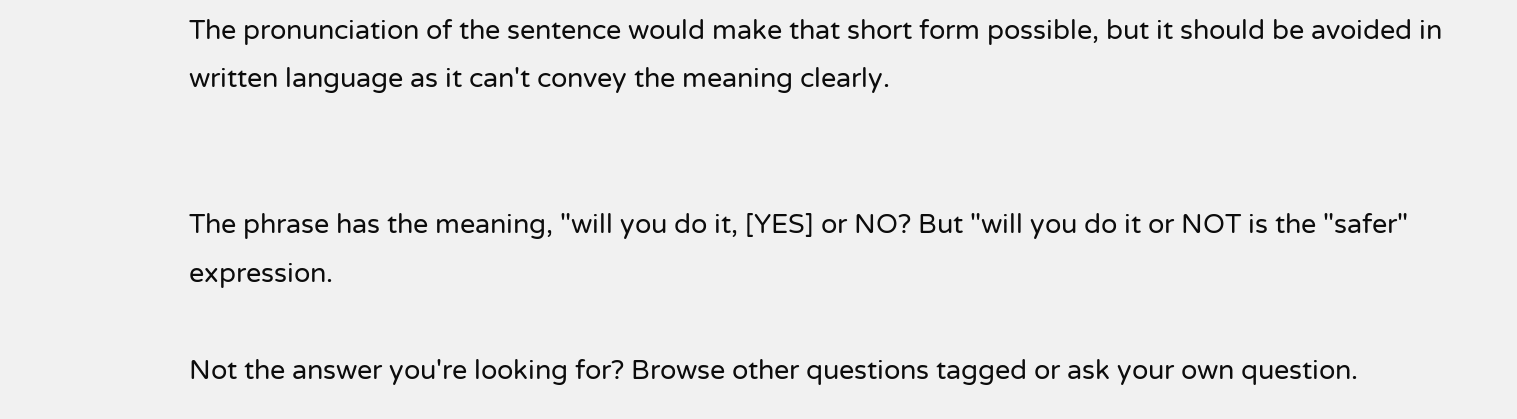The pronunciation of the sentence would make that short form possible, but it should be avoided in written language as it can't convey the meaning clearly.


The phrase has the meaning, "will you do it, [YES] or NO? But "will you do it or NOT is the "safer" expression.

Not the answer you're looking for? Browse other questions tagged or ask your own question.